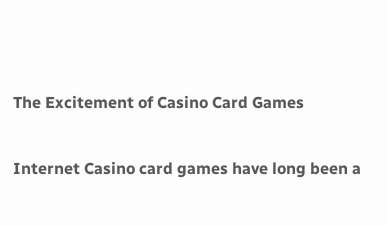The Excitement of Casino Card Games

Internet Casino card games have long been a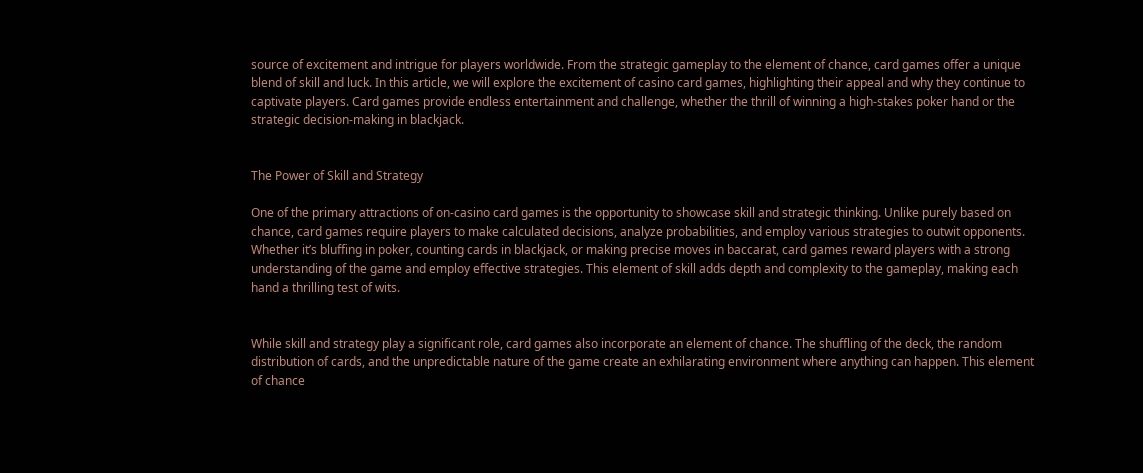source of excitement and intrigue for players worldwide. From the strategic gameplay to the element of chance, card games offer a unique blend of skill and luck. In this article, we will explore the excitement of casino card games, highlighting their appeal and why they continue to captivate players. Card games provide endless entertainment and challenge, whether the thrill of winning a high-stakes poker hand or the strategic decision-making in blackjack.


The Power of Skill and Strategy

One of the primary attractions of on-casino card games is the opportunity to showcase skill and strategic thinking. Unlike purely based on chance, card games require players to make calculated decisions, analyze probabilities, and employ various strategies to outwit opponents. Whether it’s bluffing in poker, counting cards in blackjack, or making precise moves in baccarat, card games reward players with a strong understanding of the game and employ effective strategies. This element of skill adds depth and complexity to the gameplay, making each hand a thrilling test of wits.


While skill and strategy play a significant role, card games also incorporate an element of chance. The shuffling of the deck, the random distribution of cards, and the unpredictable nature of the game create an exhilarating environment where anything can happen. This element of chance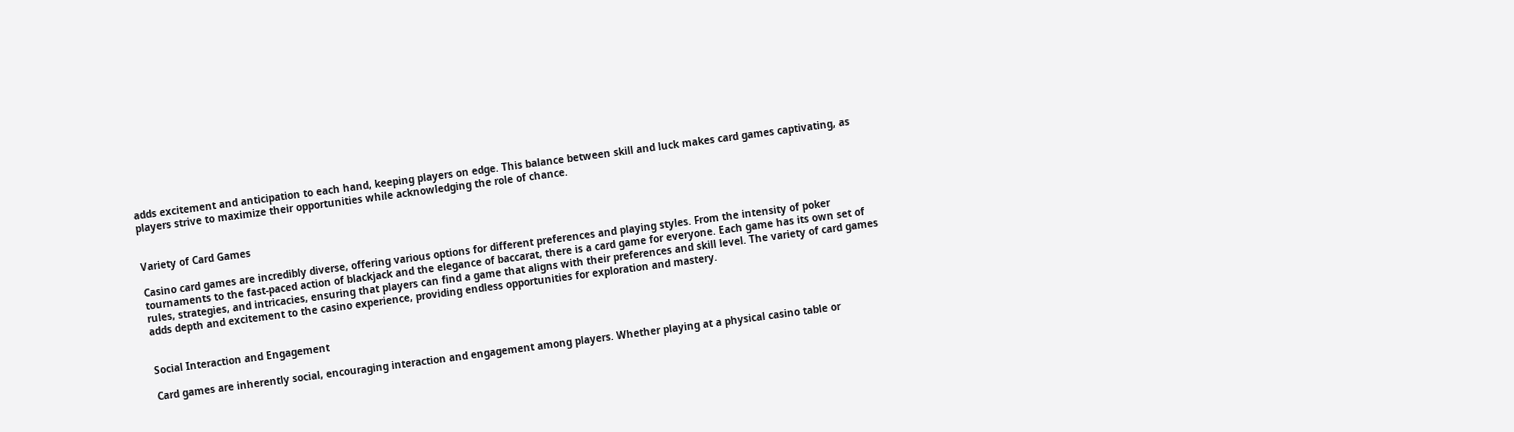adds excitement and anticipation to each hand, keeping players on edge. This balance between skill and luck makes card games captivating, as players strive to maximize their opportunities while acknowledging the role of chance.


Variety of Card Games

Casino card games are incredibly diverse, offering various options for different preferences and playing styles. From the intensity of poker tournaments to the fast-paced action of blackjack and the elegance of baccarat, there is a card game for everyone. Each game has its own set of rules, strategies, and intricacies, ensuring that players can find a game that aligns with their preferences and skill level. The variety of card games adds depth and excitement to the casino experience, providing endless opportunities for exploration and mastery.


Social Interaction and Engagement

Card games are inherently social, encouraging interaction and engagement among players. Whether playing at a physical casino table or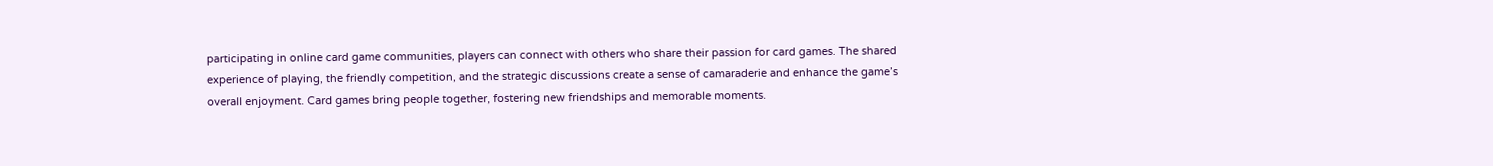participating in online card game communities, players can connect with others who share their passion for card games. The shared experience of playing, the friendly competition, and the strategic discussions create a sense of camaraderie and enhance the game’s overall enjoyment. Card games bring people together, fostering new friendships and memorable moments.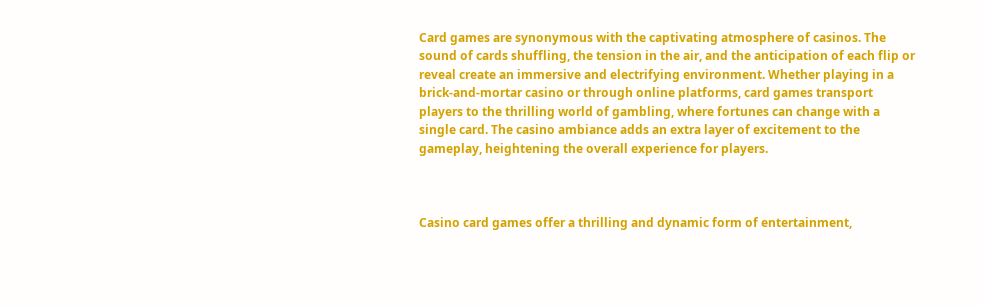Card games are synonymous with the captivating atmosphere of casinos. The sound of cards shuffling, the tension in the air, and the anticipation of each flip or reveal create an immersive and electrifying environment. Whether playing in a brick-and-mortar casino or through online platforms, card games transport players to the thrilling world of gambling, where fortunes can change with a single card. The casino ambiance adds an extra layer of excitement to the gameplay, heightening the overall experience for players.



Casino card games offer a thrilling and dynamic form of entertainment,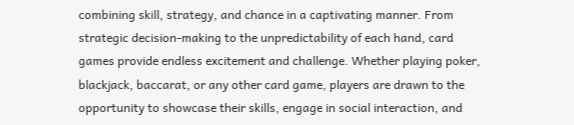combining skill, strategy, and chance in a captivating manner. From strategic decision-making to the unpredictability of each hand, card games provide endless excitement and challenge. Whether playing poker, blackjack, baccarat, or any other card game, players are drawn to the opportunity to showcase their skills, engage in social interaction, and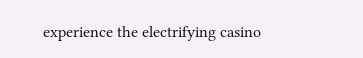experience the electrifying casino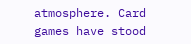atmosphere. Card games have stood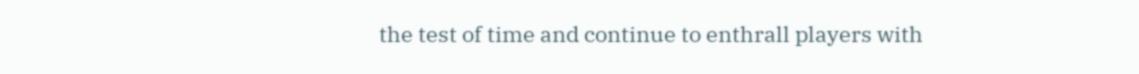the test of time and continue to enthrall players with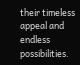their timeless appeal and endless possibilities.